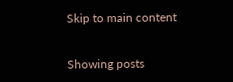Skip to main content


Showing posts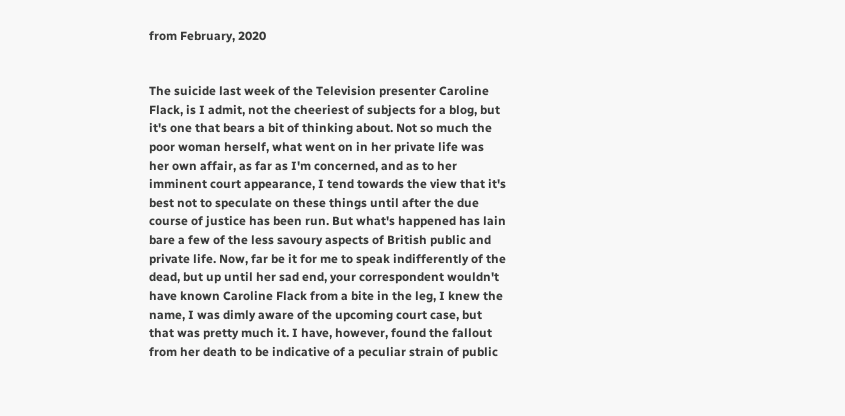from February, 2020


The suicide last week of the Television presenter Caroline Flack, is I admit, not the cheeriest of subjects for a blog, but it's one that bears a bit of thinking about. Not so much the poor woman herself, what went on in her private life was her own affair, as far as I'm concerned, and as to her imminent court appearance, I tend towards the view that it's best not to speculate on these things until after the due course of justice has been run. But what's happened has lain bare a few of the less savoury aspects of British public and private life. Now, far be it for me to speak indifferently of the dead, but up until her sad end, your correspondent wouldn't have known Caroline Flack from a bite in the leg, I knew the name, I was dimly aware of the upcoming court case, but that was pretty much it. I have, however, found the fallout from her death to be indicative of a peculiar strain of public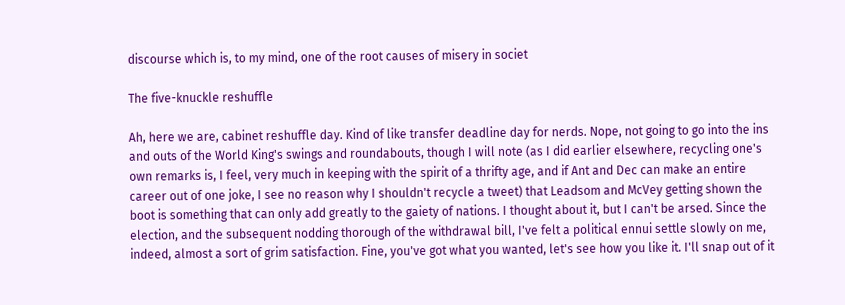discourse which is, to my mind, one of the root causes of misery in societ

The five-knuckle reshuffle

Ah, here we are, cabinet reshuffle day. Kind of like transfer deadline day for nerds. Nope, not going to go into the ins and outs of the World King's swings and roundabouts, though I will note (as I did earlier elsewhere, recycling one's own remarks is, I feel, very much in keeping with the spirit of a thrifty age, and if Ant and Dec can make an entire career out of one joke, I see no reason why I shouldn't recycle a tweet) that Leadsom and McVey getting shown the boot is something that can only add greatly to the gaiety of nations. I thought about it, but I can't be arsed. Since the election, and the subsequent nodding thorough of the withdrawal bill, I've felt a political ennui settle slowly on me, indeed, almost a sort of grim satisfaction. Fine, you've got what you wanted, let's see how you like it. I'll snap out of it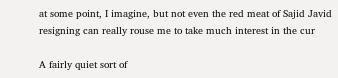at some point, I imagine, but not even the red meat of Sajid Javid resigning can really rouse me to take much interest in the cur

A fairly quiet sort of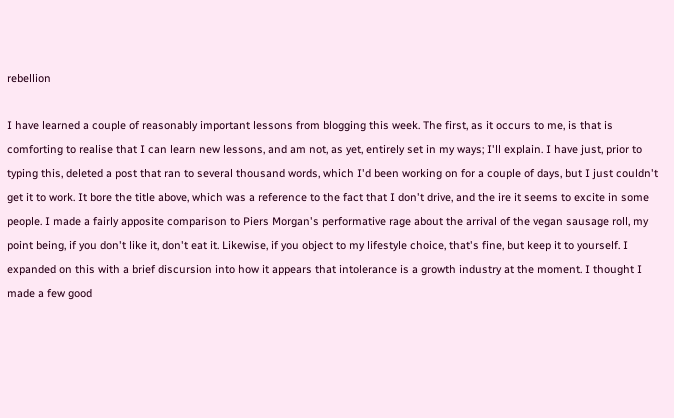rebellion

I have learned a couple of reasonably important lessons from blogging this week. The first, as it occurs to me, is that is comforting to realise that I can learn new lessons, and am not, as yet, entirely set in my ways; I'll explain. I have just, prior to typing this, deleted a post that ran to several thousand words, which I'd been working on for a couple of days, but I just couldn't get it to work. It bore the title above, which was a reference to the fact that I don't drive, and the ire it seems to excite in some people. I made a fairly apposite comparison to Piers Morgan's performative rage about the arrival of the vegan sausage roll, my point being, if you don't like it, don't eat it. Likewise, if you object to my lifestyle choice, that's fine, but keep it to yourself. I expanded on this with a brief discursion into how it appears that intolerance is a growth industry at the moment. I thought I made a few good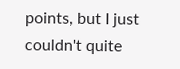points, but I just couldn't quite